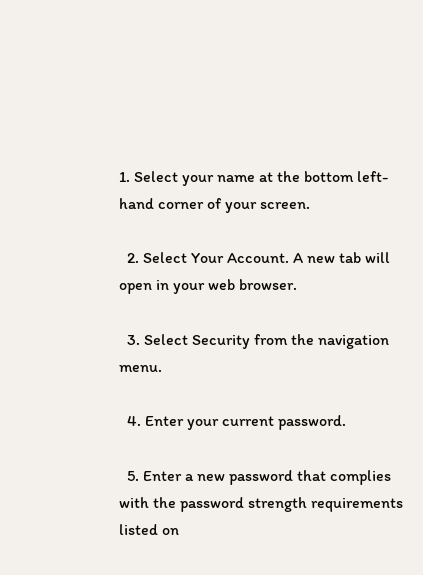1. Select your name at the bottom left-hand corner of your screen.

  2. Select Your Account. A new tab will open in your web browser.

  3. Select Security from the navigation menu.

  4. Enter your current password.

  5. Enter a new password that complies with the password strength requirements listed on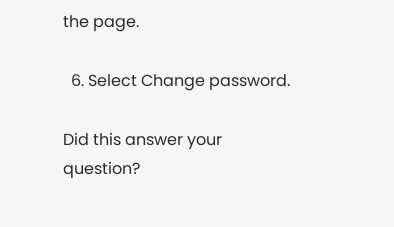the page.

  6. Select Change password.

Did this answer your question?